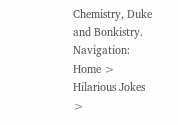Chemistry, Duke and Bonkistry.
Navigation: Home > Hilarious Jokes >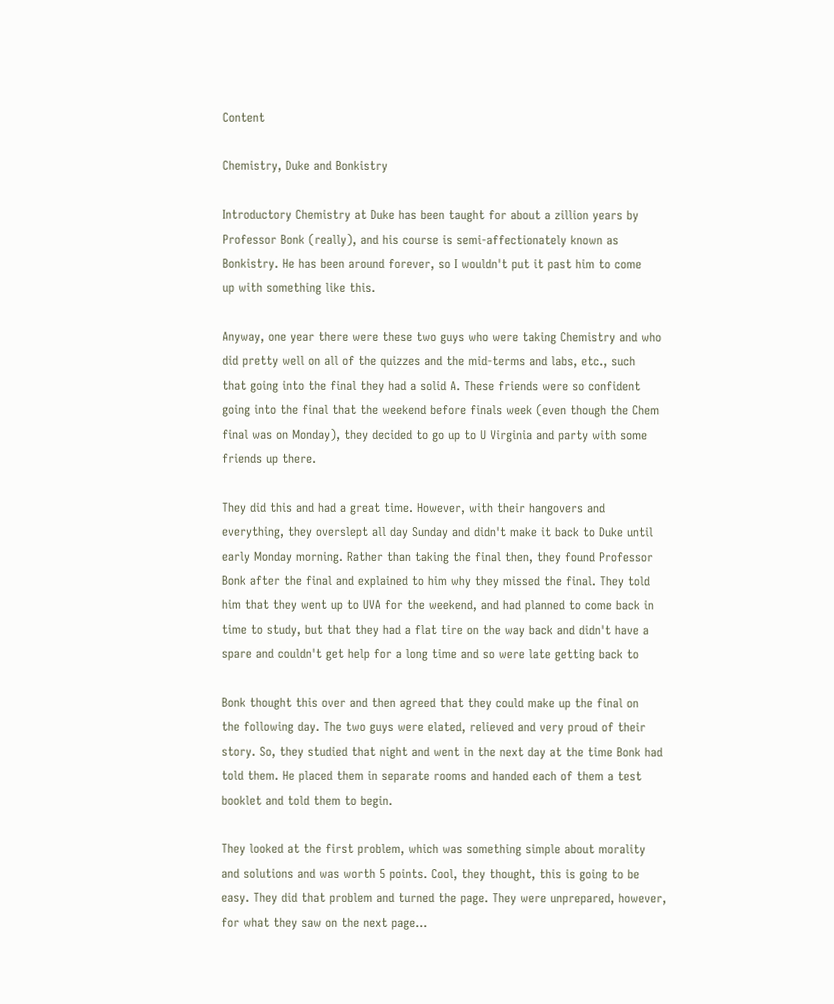Content

Chemistry, Duke and Bonkistry

Introductory Chemistry at Duke has been taught for about a zillion years by
Professor Bonk (really), and his course is semi-affectionately known as
Bonkistry. He has been around forever, so I wouldn't put it past him to come
up with something like this.

Anyway, one year there were these two guys who were taking Chemistry and who
did pretty well on all of the quizzes and the mid-terms and labs, etc., such
that going into the final they had a solid A. These friends were so confident
going into the final that the weekend before finals week (even though the Chem
final was on Monday), they decided to go up to U Virginia and party with some
friends up there.

They did this and had a great time. However, with their hangovers and
everything, they overslept all day Sunday and didn't make it back to Duke until
early Monday morning. Rather than taking the final then, they found Professor
Bonk after the final and explained to him why they missed the final. They told
him that they went up to UVA for the weekend, and had planned to come back in
time to study, but that they had a flat tire on the way back and didn't have a
spare and couldn't get help for a long time and so were late getting back to

Bonk thought this over and then agreed that they could make up the final on
the following day. The two guys were elated, relieved and very proud of their
story. So, they studied that night and went in the next day at the time Bonk had
told them. He placed them in separate rooms and handed each of them a test
booklet and told them to begin.

They looked at the first problem, which was something simple about morality
and solutions and was worth 5 points. Cool, they thought, this is going to be
easy. They did that problem and turned the page. They were unprepared, however,
for what they saw on the next page...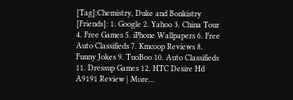[Tag]:Chemistry, Duke and Bonkistry
[Friends]: 1. Google 2. Yahoo 3. China Tour 4. Free Games 5. iPhone Wallpapers 6. Free Auto Classifieds 7. Kmcoop Reviews 8. Funny Jokes 9. TuoBoo 10. Auto Classifieds 11. Dressup Games 12. HTC Desire Hd A9191 Review | More...